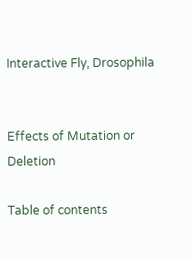Interactive Fly, Drosophila


Effects of Mutation or Deletion

Table of contents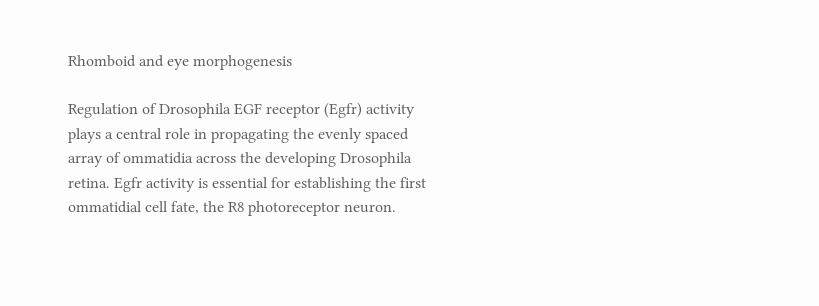Rhomboid and eye morphogenesis

Regulation of Drosophila EGF receptor (Egfr) activity plays a central role in propagating the evenly spaced array of ommatidia across the developing Drosophila retina. Egfr activity is essential for establishing the first ommatidial cell fate, the R8 photoreceptor neuron.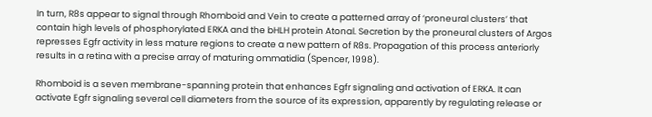In turn, R8s appear to signal through Rhomboid and Vein to create a patterned array of ‘proneural clusters’ that contain high levels of phosphorylated ERKA and the bHLH protein Atonal. Secretion by the proneural clusters of Argos represses Egfr activity in less mature regions to create a new pattern of R8s. Propagation of this process anteriorly results in a retina with a precise array of maturing ommatidia (Spencer, 1998).

Rhomboid is a seven membrane-spanning protein that enhances Egfr signaling and activation of ERKA. It can activate Egfr signaling several cell diameters from the source of its expression, apparently by regulating release or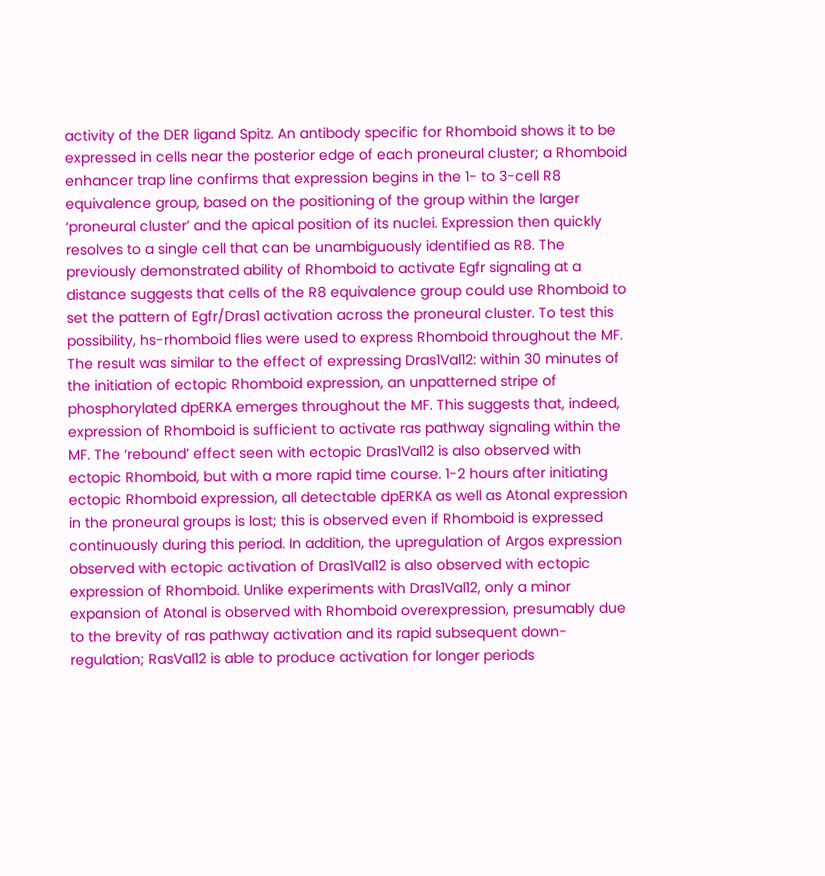activity of the DER ligand Spitz. An antibody specific for Rhomboid shows it to be expressed in cells near the posterior edge of each proneural cluster; a Rhomboid enhancer trap line confirms that expression begins in the 1- to 3-cell R8 equivalence group, based on the positioning of the group within the larger ‘proneural cluster’ and the apical position of its nuclei. Expression then quickly resolves to a single cell that can be unambiguously identified as R8. The previously demonstrated ability of Rhomboid to activate Egfr signaling at a distance suggests that cells of the R8 equivalence group could use Rhomboid to set the pattern of Egfr/Dras1 activation across the proneural cluster. To test this possibility, hs-rhomboid flies were used to express Rhomboid throughout the MF. The result was similar to the effect of expressing Dras1Val12: within 30 minutes of the initiation of ectopic Rhomboid expression, an unpatterned stripe of phosphorylated dpERKA emerges throughout the MF. This suggests that, indeed, expression of Rhomboid is sufficient to activate ras pathway signaling within the MF. The ‘rebound’ effect seen with ectopic Dras1Val12 is also observed with ectopic Rhomboid, but with a more rapid time course. 1-2 hours after initiating ectopic Rhomboid expression, all detectable dpERKA as well as Atonal expression in the proneural groups is lost; this is observed even if Rhomboid is expressed continuously during this period. In addition, the upregulation of Argos expression observed with ectopic activation of Dras1Val12 is also observed with ectopic expression of Rhomboid. Unlike experiments with Dras1Val12, only a minor expansion of Atonal is observed with Rhomboid overexpression, presumably due to the brevity of ras pathway activation and its rapid subsequent down-regulation; RasVal12 is able to produce activation for longer periods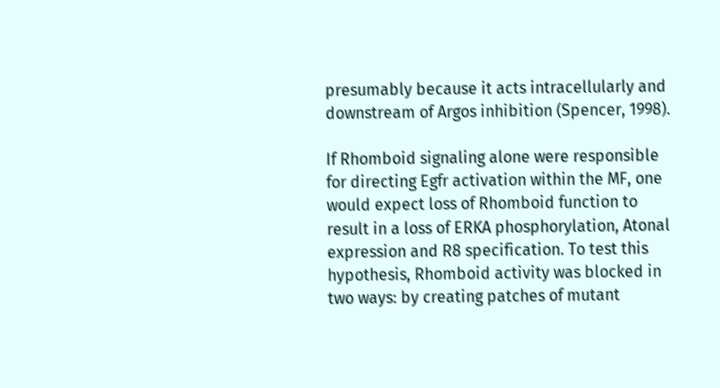presumably because it acts intracellularly and downstream of Argos inhibition (Spencer, 1998).

If Rhomboid signaling alone were responsible for directing Egfr activation within the MF, one would expect loss of Rhomboid function to result in a loss of ERKA phosphorylation, Atonal expression and R8 specification. To test this hypothesis, Rhomboid activity was blocked in two ways: by creating patches of mutant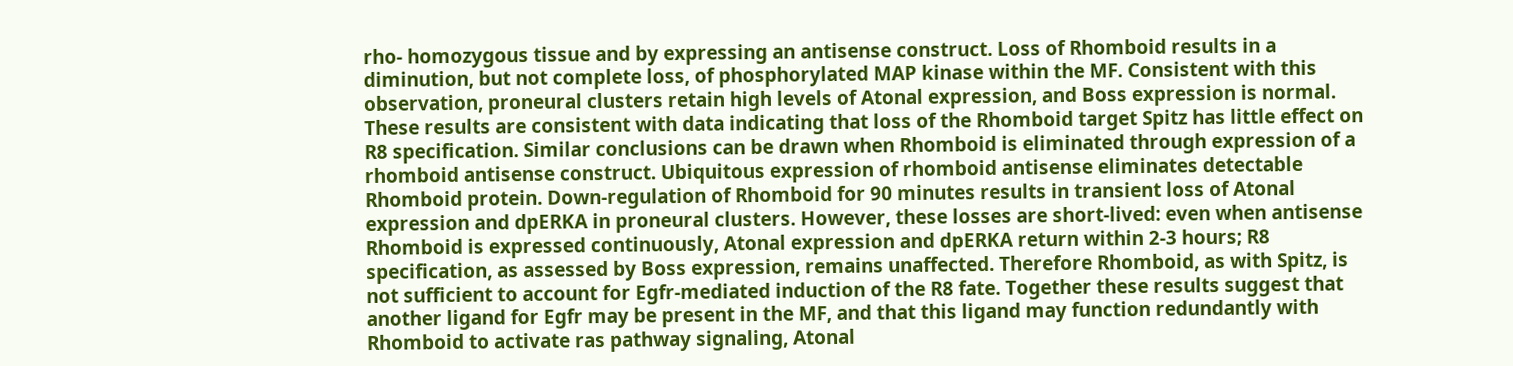rho- homozygous tissue and by expressing an antisense construct. Loss of Rhomboid results in a diminution, but not complete loss, of phosphorylated MAP kinase within the MF. Consistent with this observation, proneural clusters retain high levels of Atonal expression, and Boss expression is normal. These results are consistent with data indicating that loss of the Rhomboid target Spitz has little effect on R8 specification. Similar conclusions can be drawn when Rhomboid is eliminated through expression of a rhomboid antisense construct. Ubiquitous expression of rhomboid antisense eliminates detectable Rhomboid protein. Down-regulation of Rhomboid for 90 minutes results in transient loss of Atonal expression and dpERKA in proneural clusters. However, these losses are short-lived: even when antisense Rhomboid is expressed continuously, Atonal expression and dpERKA return within 2-3 hours; R8 specification, as assessed by Boss expression, remains unaffected. Therefore Rhomboid, as with Spitz, is not sufficient to account for Egfr-mediated induction of the R8 fate. Together these results suggest that another ligand for Egfr may be present in the MF, and that this ligand may function redundantly with Rhomboid to activate ras pathway signaling, Atonal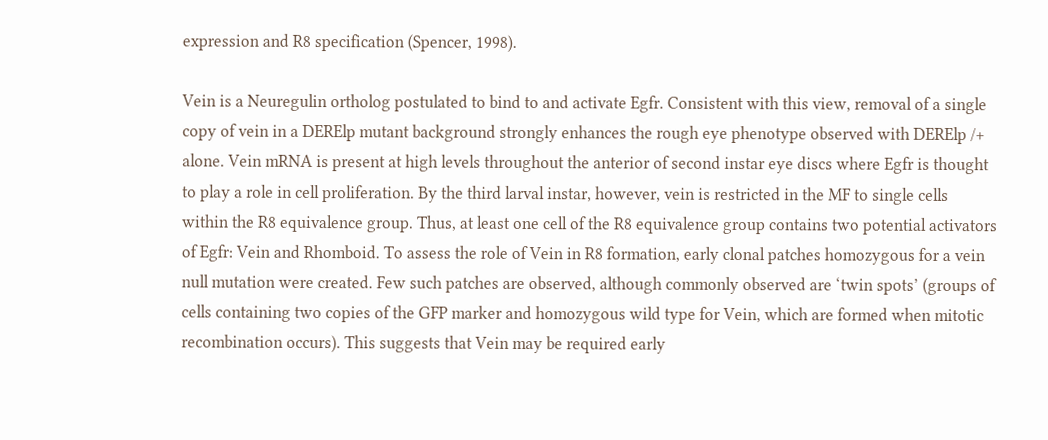expression and R8 specification (Spencer, 1998).

Vein is a Neuregulin ortholog postulated to bind to and activate Egfr. Consistent with this view, removal of a single copy of vein in a DERElp mutant background strongly enhances the rough eye phenotype observed with DERElp /+ alone. Vein mRNA is present at high levels throughout the anterior of second instar eye discs where Egfr is thought to play a role in cell proliferation. By the third larval instar, however, vein is restricted in the MF to single cells within the R8 equivalence group. Thus, at least one cell of the R8 equivalence group contains two potential activators of Egfr: Vein and Rhomboid. To assess the role of Vein in R8 formation, early clonal patches homozygous for a vein null mutation were created. Few such patches are observed, although commonly observed are ‘twin spots’ (groups of cells containing two copies of the GFP marker and homozygous wild type for Vein, which are formed when mitotic recombination occurs). This suggests that Vein may be required early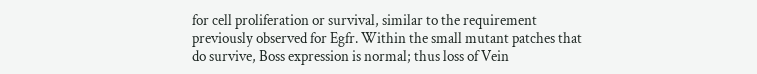for cell proliferation or survival, similar to the requirement previously observed for Egfr. Within the small mutant patches that do survive, Boss expression is normal; thus loss of Vein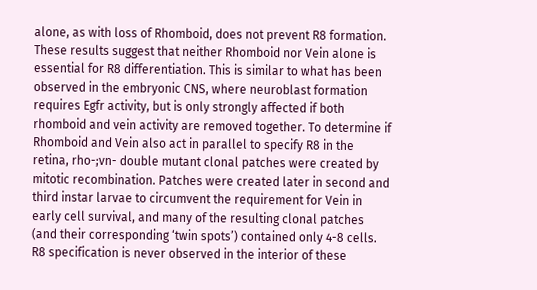alone, as with loss of Rhomboid, does not prevent R8 formation. These results suggest that neither Rhomboid nor Vein alone is essential for R8 differentiation. This is similar to what has been observed in the embryonic CNS, where neuroblast formation requires Egfr activity, but is only strongly affected if both rhomboid and vein activity are removed together. To determine if Rhomboid and Vein also act in parallel to specify R8 in the retina, rho-;vn- double mutant clonal patches were created by mitotic recombination. Patches were created later in second and third instar larvae to circumvent the requirement for Vein in early cell survival, and many of the resulting clonal patches (and their corresponding ‘twin spots’) contained only 4-8 cells. R8 specification is never observed in the interior of these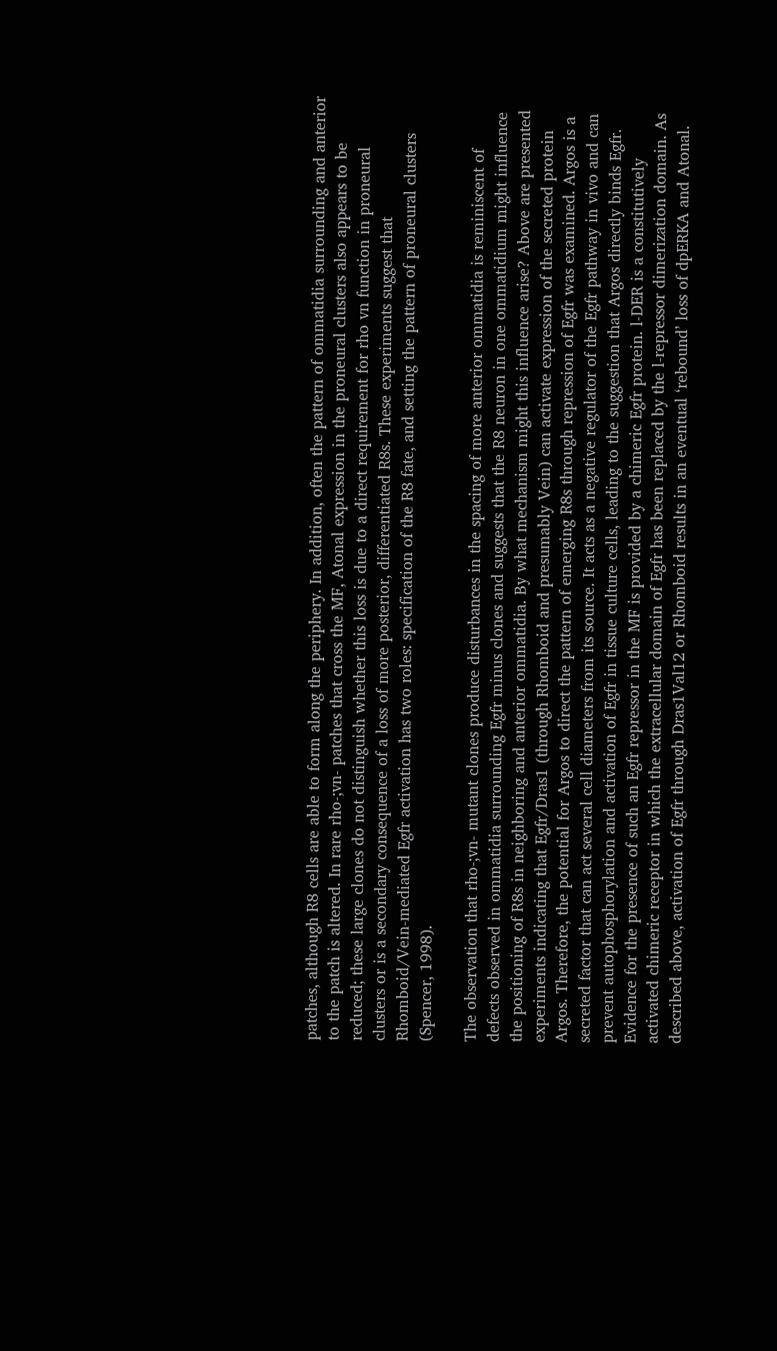patches, although R8 cells are able to form along the periphery. In addition, often the pattern of ommatidia surrounding and anterior to the patch is altered. In rare rho-;vn- patches that cross the MF, Atonal expression in the proneural clusters also appears to be reduced; these large clones do not distinguish whether this loss is due to a direct requirement for rho vn function in proneural clusters or is a secondary consequence of a loss of more posterior, differentiated R8s. These experiments suggest that Rhomboid/Vein-mediated Egfr activation has two roles: specification of the R8 fate, and setting the pattern of proneural clusters (Spencer, 1998).

The observation that rho-;vn- mutant clones produce disturbances in the spacing of more anterior ommatidia is reminiscent of defects observed in ommatidia surrounding Egfr minus clones and suggests that the R8 neuron in one ommatidium might influence the positioning of R8s in neighboring and anterior ommatidia. By what mechanism might this influence arise? Above are presented experiments indicating that Egfr/Dras1 (through Rhomboid and presumably Vein) can activate expression of the secreted protein Argos. Therefore, the potential for Argos to direct the pattern of emerging R8s through repression of Egfr was examined. Argos is a secreted factor that can act several cell diameters from its source. It acts as a negative regulator of the Egfr pathway in vivo and can prevent autophosphorylation and activation of Egfr in tissue culture cells, leading to the suggestion that Argos directly binds Egfr. Evidence for the presence of such an Egfr repressor in the MF is provided by a chimeric Egfr protein. l-DER is a constitutively activated chimeric receptor in which the extracellular domain of Egfr has been replaced by the l-repressor dimerization domain. As described above, activation of Egfr through Dras1Val12 or Rhomboid results in an eventual ‘rebound’ loss of dpERKA and Atonal.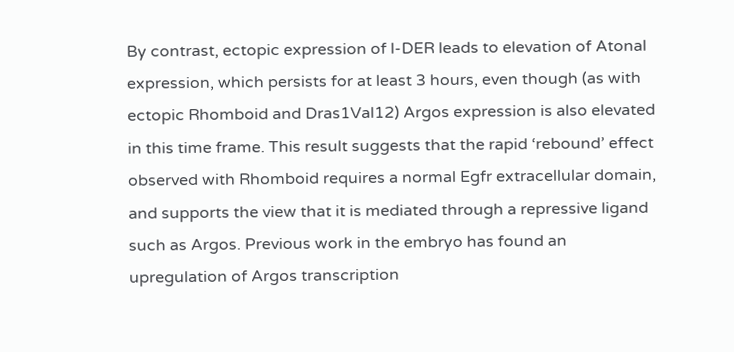By contrast, ectopic expression of l-DER leads to elevation of Atonal expression, which persists for at least 3 hours, even though (as with ectopic Rhomboid and Dras1Val12) Argos expression is also elevated in this time frame. This result suggests that the rapid ‘rebound’ effect observed with Rhomboid requires a normal Egfr extracellular domain, and supports the view that it is mediated through a repressive ligand such as Argos. Previous work in the embryo has found an upregulation of Argos transcription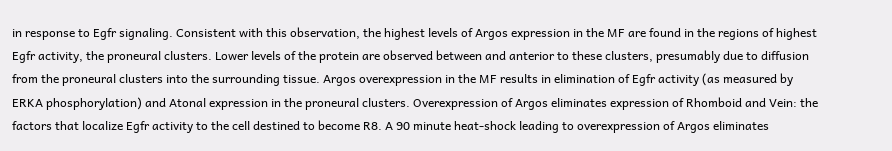in response to Egfr signaling. Consistent with this observation, the highest levels of Argos expression in the MF are found in the regions of highest Egfr activity, the proneural clusters. Lower levels of the protein are observed between and anterior to these clusters, presumably due to diffusion from the proneural clusters into the surrounding tissue. Argos overexpression in the MF results in elimination of Egfr activity (as measured by ERKA phosphorylation) and Atonal expression in the proneural clusters. Overexpression of Argos eliminates expression of Rhomboid and Vein: the factors that localize Egfr activity to the cell destined to become R8. A 90 minute heat-shock leading to overexpression of Argos eliminates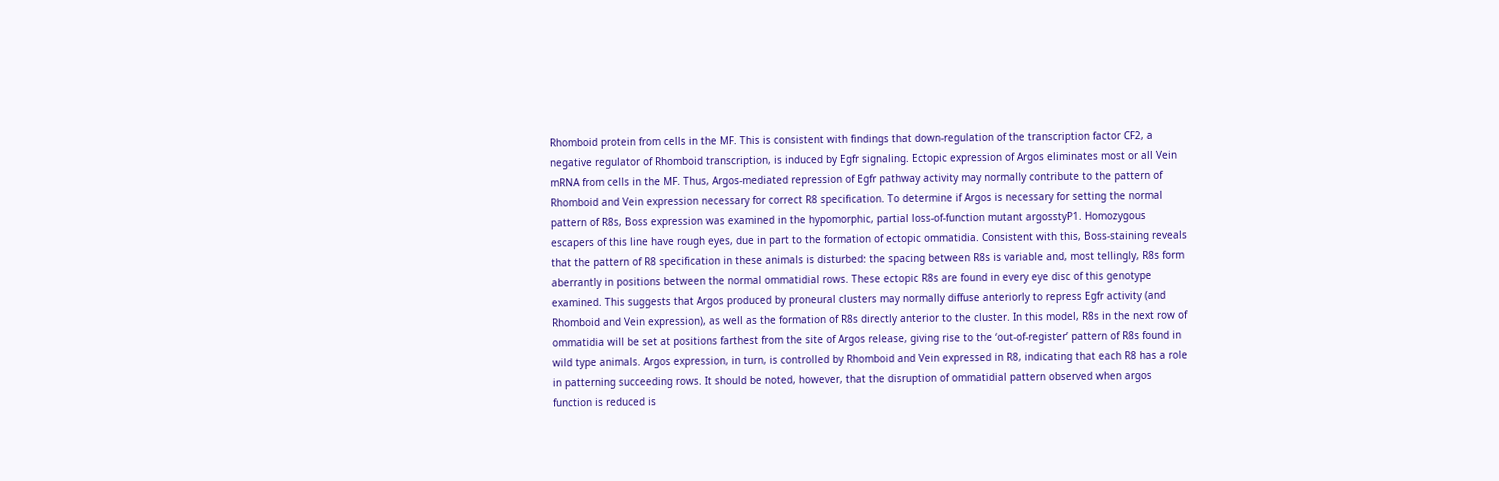Rhomboid protein from cells in the MF. This is consistent with findings that down-regulation of the transcription factor CF2, a negative regulator of Rhomboid transcription, is induced by Egfr signaling. Ectopic expression of Argos eliminates most or all Vein mRNA from cells in the MF. Thus, Argos-mediated repression of Egfr pathway activity may normally contribute to the pattern of Rhomboid and Vein expression necessary for correct R8 specification. To determine if Argos is necessary for setting the normal pattern of R8s, Boss expression was examined in the hypomorphic, partial loss-of-function mutant argosstyP1. Homozygous escapers of this line have rough eyes, due in part to the formation of ectopic ommatidia. Consistent with this, Boss-staining reveals that the pattern of R8 specification in these animals is disturbed: the spacing between R8s is variable and, most tellingly, R8s form aberrantly in positions between the normal ommatidial rows. These ectopic R8s are found in every eye disc of this genotype examined. This suggests that Argos produced by proneural clusters may normally diffuse anteriorly to repress Egfr activity (and Rhomboid and Vein expression), as well as the formation of R8s directly anterior to the cluster. In this model, R8s in the next row of ommatidia will be set at positions farthest from the site of Argos release, giving rise to the ‘out-of-register’ pattern of R8s found in wild type animals. Argos expression, in turn, is controlled by Rhomboid and Vein expressed in R8, indicating that each R8 has a role in patterning succeeding rows. It should be noted, however, that the disruption of ommatidial pattern observed when argos function is reduced is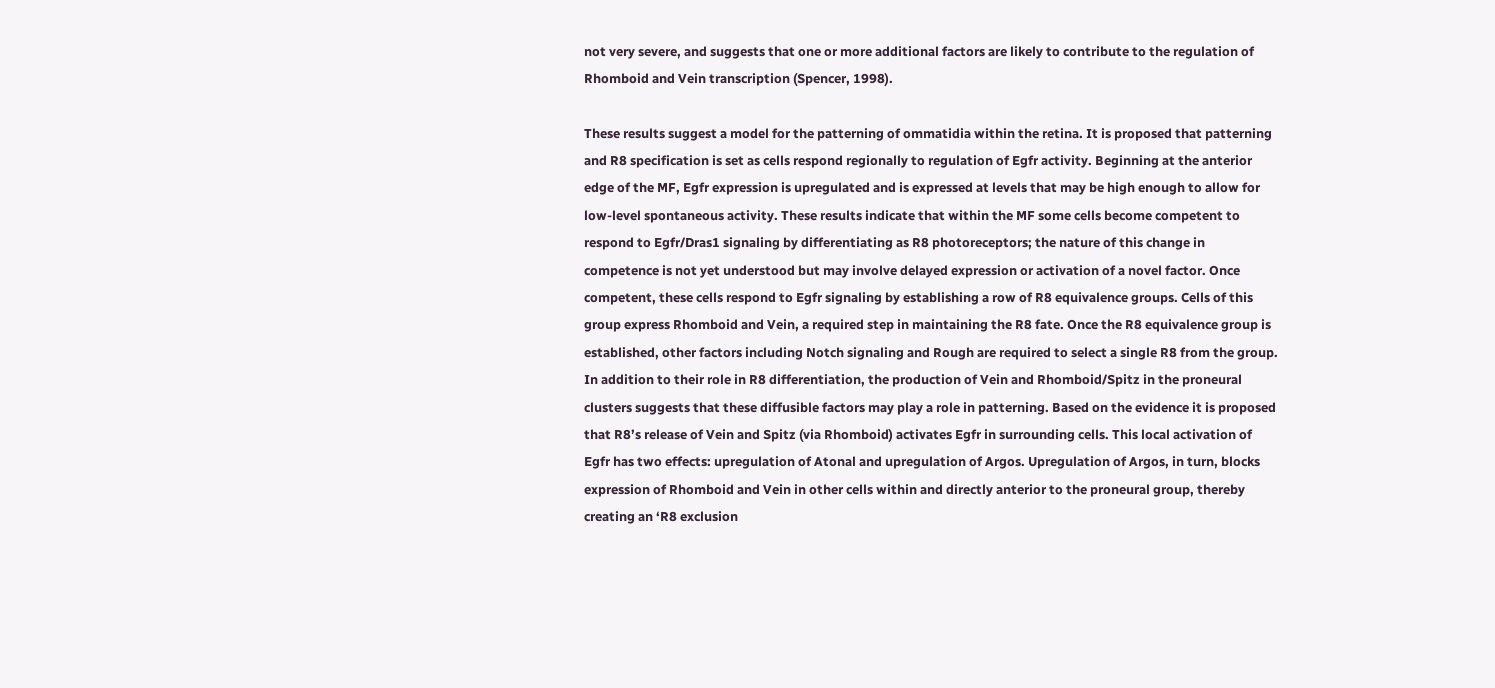not very severe, and suggests that one or more additional factors are likely to contribute to the regulation of Rhomboid and Vein transcription (Spencer, 1998).

These results suggest a model for the patterning of ommatidia within the retina. It is proposed that patterning and R8 specification is set as cells respond regionally to regulation of Egfr activity. Beginning at the anterior edge of the MF, Egfr expression is upregulated and is expressed at levels that may be high enough to allow for low-level spontaneous activity. These results indicate that within the MF some cells become competent to respond to Egfr/Dras1 signaling by differentiating as R8 photoreceptors; the nature of this change in competence is not yet understood but may involve delayed expression or activation of a novel factor. Once competent, these cells respond to Egfr signaling by establishing a row of R8 equivalence groups. Cells of this group express Rhomboid and Vein, a required step in maintaining the R8 fate. Once the R8 equivalence group is established, other factors including Notch signaling and Rough are required to select a single R8 from the group. In addition to their role in R8 differentiation, the production of Vein and Rhomboid/Spitz in the proneural clusters suggests that these diffusible factors may play a role in patterning. Based on the evidence it is proposed that R8’s release of Vein and Spitz (via Rhomboid) activates Egfr in surrounding cells. This local activation of Egfr has two effects: upregulation of Atonal and upregulation of Argos. Upregulation of Argos, in turn, blocks expression of Rhomboid and Vein in other cells within and directly anterior to the proneural group, thereby creating an ‘R8 exclusion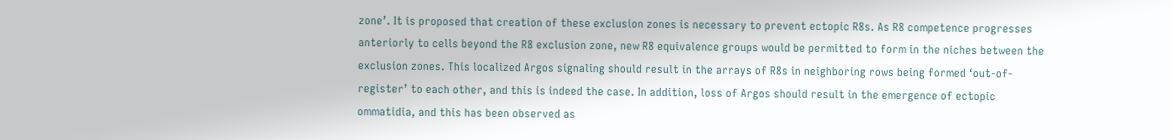zone’. It is proposed that creation of these exclusion zones is necessary to prevent ectopic R8s. As R8 competence progresses anteriorly to cells beyond the R8 exclusion zone, new R8 equivalence groups would be permitted to form in the niches between the exclusion zones. This localized Argos signaling should result in the arrays of R8s in neighboring rows being formed ‘out-of-register’ to each other, and this is indeed the case. In addition, loss of Argos should result in the emergence of ectopic ommatidia, and this has been observed as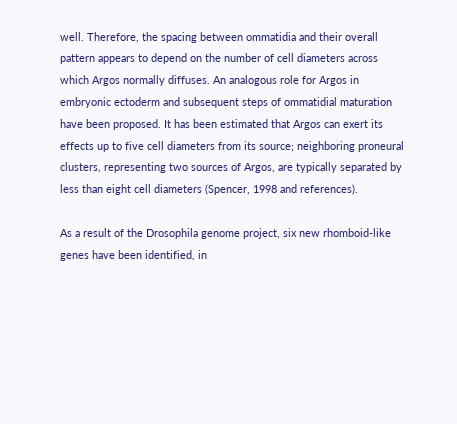well. Therefore, the spacing between ommatidia and their overall pattern appears to depend on the number of cell diameters across which Argos normally diffuses. An analogous role for Argos in embryonic ectoderm and subsequent steps of ommatidial maturation have been proposed. It has been estimated that Argos can exert its effects up to five cell diameters from its source; neighboring proneural clusters, representing two sources of Argos, are typically separated by less than eight cell diameters (Spencer, 1998 and references).

As a result of the Drosophila genome project, six new rhomboid-like genes have been identified, in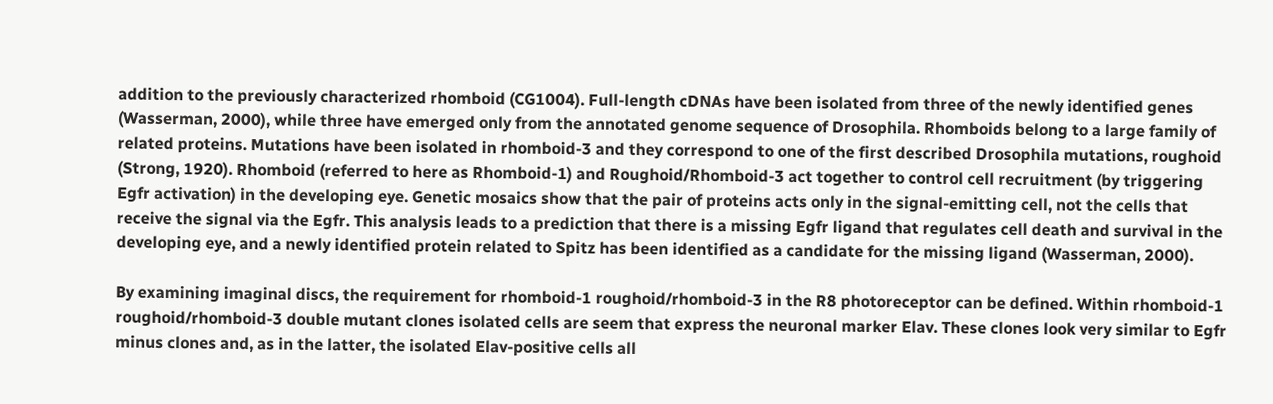addition to the previously characterized rhomboid (CG1004). Full-length cDNAs have been isolated from three of the newly identified genes (Wasserman, 2000), while three have emerged only from the annotated genome sequence of Drosophila. Rhomboids belong to a large family of related proteins. Mutations have been isolated in rhomboid-3 and they correspond to one of the first described Drosophila mutations, roughoid (Strong, 1920). Rhomboid (referred to here as Rhomboid-1) and Roughoid/Rhomboid-3 act together to control cell recruitment (by triggering Egfr activation) in the developing eye. Genetic mosaics show that the pair of proteins acts only in the signal-emitting cell, not the cells that receive the signal via the Egfr. This analysis leads to a prediction that there is a missing Egfr ligand that regulates cell death and survival in the developing eye, and a newly identified protein related to Spitz has been identified as a candidate for the missing ligand (Wasserman, 2000).

By examining imaginal discs, the requirement for rhomboid-1 roughoid/rhomboid-3 in the R8 photoreceptor can be defined. Within rhomboid-1 roughoid/rhomboid-3 double mutant clones isolated cells are seem that express the neuronal marker Elav. These clones look very similar to Egfr minus clones and, as in the latter, the isolated Elav-positive cells all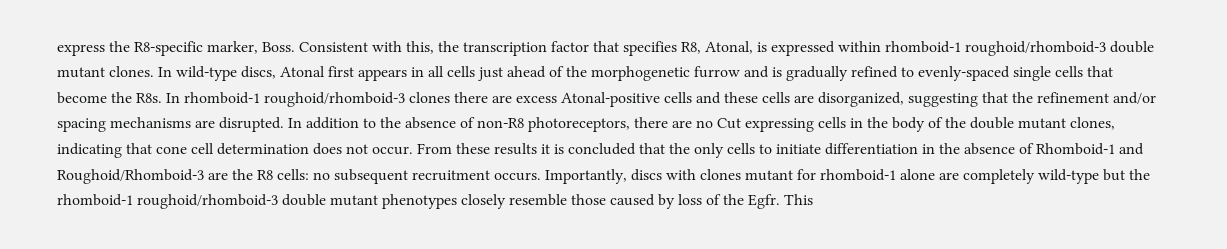express the R8-specific marker, Boss. Consistent with this, the transcription factor that specifies R8, Atonal, is expressed within rhomboid-1 roughoid/rhomboid-3 double mutant clones. In wild-type discs, Atonal first appears in all cells just ahead of the morphogenetic furrow and is gradually refined to evenly-spaced single cells that become the R8s. In rhomboid-1 roughoid/rhomboid-3 clones there are excess Atonal-positive cells and these cells are disorganized, suggesting that the refinement and/or spacing mechanisms are disrupted. In addition to the absence of non-R8 photoreceptors, there are no Cut expressing cells in the body of the double mutant clones, indicating that cone cell determination does not occur. From these results it is concluded that the only cells to initiate differentiation in the absence of Rhomboid-1 and Roughoid/Rhomboid-3 are the R8 cells: no subsequent recruitment occurs. Importantly, discs with clones mutant for rhomboid-1 alone are completely wild-type but the rhomboid-1 roughoid/rhomboid-3 double mutant phenotypes closely resemble those caused by loss of the Egfr. This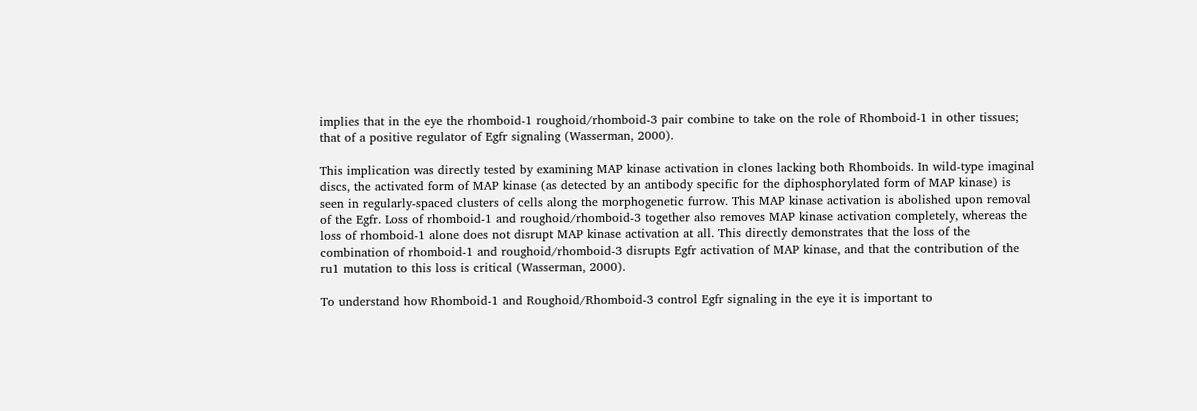implies that in the eye the rhomboid-1 roughoid/rhomboid-3 pair combine to take on the role of Rhomboid-1 in other tissues; that of a positive regulator of Egfr signaling (Wasserman, 2000).

This implication was directly tested by examining MAP kinase activation in clones lacking both Rhomboids. In wild-type imaginal discs, the activated form of MAP kinase (as detected by an antibody specific for the diphosphorylated form of MAP kinase) is seen in regularly-spaced clusters of cells along the morphogenetic furrow. This MAP kinase activation is abolished upon removal of the Egfr. Loss of rhomboid-1 and roughoid/rhomboid-3 together also removes MAP kinase activation completely, whereas the loss of rhomboid-1 alone does not disrupt MAP kinase activation at all. This directly demonstrates that the loss of the combination of rhomboid-1 and roughoid/rhomboid-3 disrupts Egfr activation of MAP kinase, and that the contribution of the ru1 mutation to this loss is critical (Wasserman, 2000).

To understand how Rhomboid-1 and Roughoid/Rhomboid-3 control Egfr signaling in the eye it is important to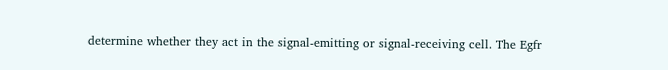determine whether they act in the signal-emitting or signal-receiving cell. The Egfr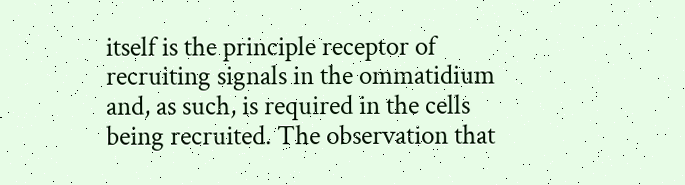itself is the principle receptor of recruiting signals in the ommatidium and, as such, is required in the cells being recruited. The observation that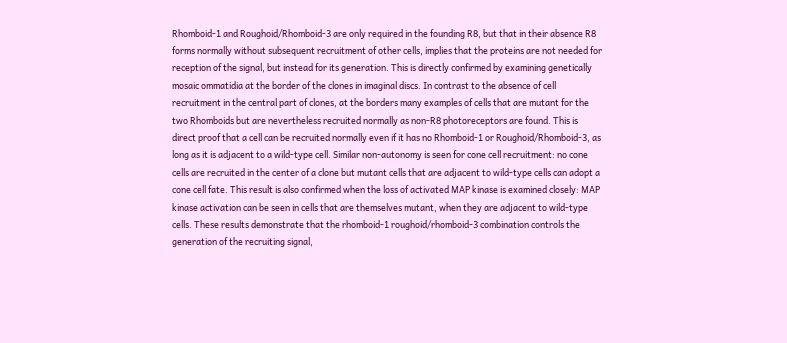Rhomboid-1 and Roughoid/Rhomboid-3 are only required in the founding R8, but that in their absence R8 forms normally without subsequent recruitment of other cells, implies that the proteins are not needed for reception of the signal, but instead for its generation. This is directly confirmed by examining genetically mosaic ommatidia at the border of the clones in imaginal discs. In contrast to the absence of cell recruitment in the central part of clones, at the borders many examples of cells that are mutant for the two Rhomboids but are nevertheless recruited normally as non-R8 photoreceptors are found. This is direct proof that a cell can be recruited normally even if it has no Rhomboid-1 or Roughoid/Rhomboid-3, as long as it is adjacent to a wild-type cell. Similar non-autonomy is seen for cone cell recruitment: no cone cells are recruited in the center of a clone but mutant cells that are adjacent to wild-type cells can adopt a cone cell fate. This result is also confirmed when the loss of activated MAP kinase is examined closely: MAP kinase activation can be seen in cells that are themselves mutant, when they are adjacent to wild-type cells. These results demonstrate that the rhomboid-1 roughoid/rhomboid-3 combination controls the generation of the recruiting signal,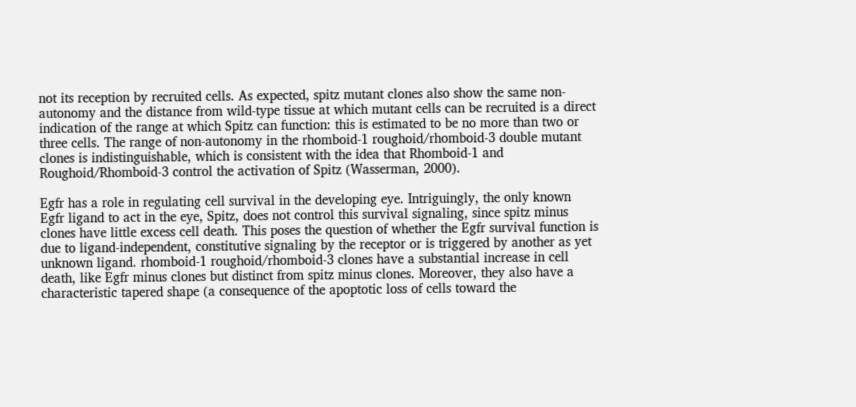not its reception by recruited cells. As expected, spitz mutant clones also show the same non-autonomy and the distance from wild-type tissue at which mutant cells can be recruited is a direct indication of the range at which Spitz can function: this is estimated to be no more than two or three cells. The range of non-autonomy in the rhomboid-1 roughoid/rhomboid-3 double mutant clones is indistinguishable, which is consistent with the idea that Rhomboid-1 and Roughoid/Rhomboid-3 control the activation of Spitz (Wasserman, 2000).

Egfr has a role in regulating cell survival in the developing eye. Intriguingly, the only known Egfr ligand to act in the eye, Spitz, does not control this survival signaling, since spitz minus clones have little excess cell death. This poses the question of whether the Egfr survival function is due to ligand-independent, constitutive signaling by the receptor or is triggered by another as yet unknown ligand. rhomboid-1 roughoid/rhomboid-3 clones have a substantial increase in cell death, like Egfr minus clones but distinct from spitz minus clones. Moreover, they also have a characteristic tapered shape (a consequence of the apoptotic loss of cells toward the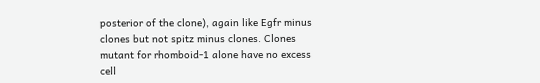posterior of the clone), again like Egfr minus clones but not spitz minus clones. Clones mutant for rhomboid-1 alone have no excess cell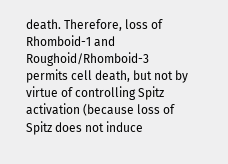death. Therefore, loss of Rhomboid-1 and Roughoid/Rhomboid-3 permits cell death, but not by virtue of controlling Spitz activation (because loss of Spitz does not induce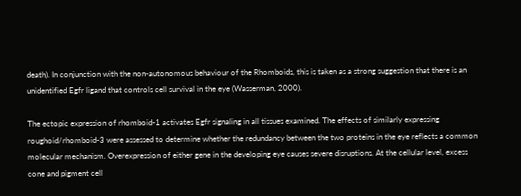death). In conjunction with the non-autonomous behaviour of the Rhomboids, this is taken as a strong suggestion that there is an unidentified Egfr ligand that controls cell survival in the eye (Wasserman, 2000).

The ectopic expression of rhomboid-1 activates Egfr signaling in all tissues examined. The effects of similarly expressing roughoid/rhomboid-3 were assessed to determine whether the redundancy between the two proteins in the eye reflects a common molecular mechanism. Overexpression of either gene in the developing eye causes severe disruptions. At the cellular level, excess cone and pigment cell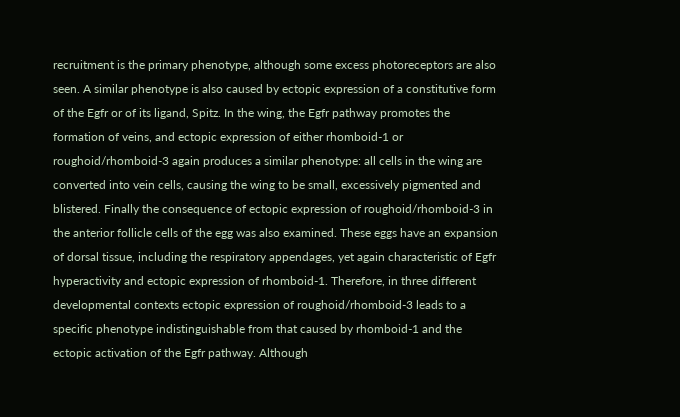recruitment is the primary phenotype, although some excess photoreceptors are also seen. A similar phenotype is also caused by ectopic expression of a constitutive form of the Egfr or of its ligand, Spitz. In the wing, the Egfr pathway promotes the formation of veins, and ectopic expression of either rhomboid-1 or roughoid/rhomboid-3 again produces a similar phenotype: all cells in the wing are converted into vein cells, causing the wing to be small, excessively pigmented and blistered. Finally the consequence of ectopic expression of roughoid/rhomboid-3 in the anterior follicle cells of the egg was also examined. These eggs have an expansion of dorsal tissue, including the respiratory appendages, yet again characteristic of Egfr hyperactivity and ectopic expression of rhomboid-1. Therefore, in three different developmental contexts ectopic expression of roughoid/rhomboid-3 leads to a specific phenotype indistinguishable from that caused by rhomboid-1 and the ectopic activation of the Egfr pathway. Although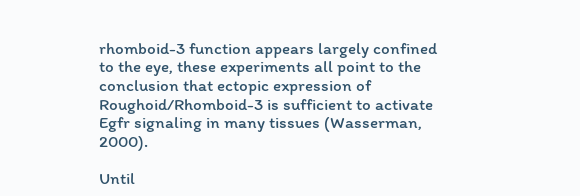rhomboid-3 function appears largely confined to the eye, these experiments all point to the conclusion that ectopic expression of Roughoid/Rhomboid-3 is sufficient to activate Egfr signaling in many tissues (Wasserman, 2000).

Until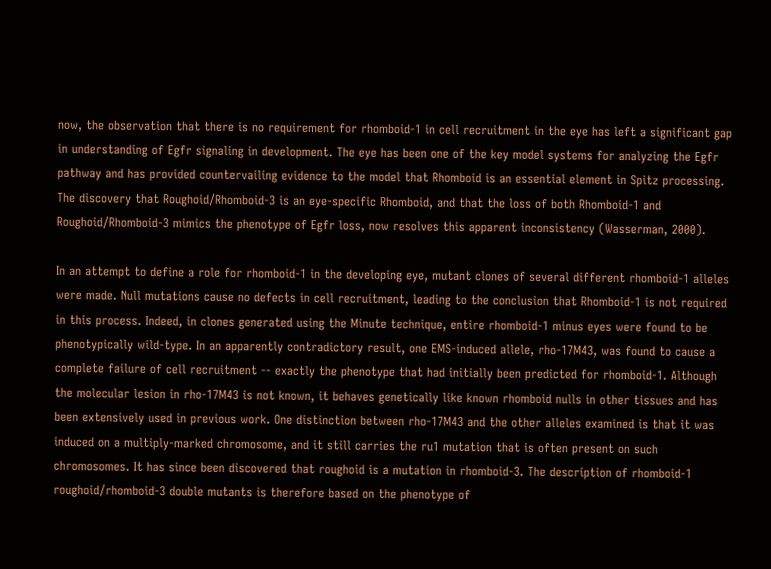now, the observation that there is no requirement for rhomboid-1 in cell recruitment in the eye has left a significant gap in understanding of Egfr signaling in development. The eye has been one of the key model systems for analyzing the Egfr pathway and has provided countervailing evidence to the model that Rhomboid is an essential element in Spitz processing. The discovery that Roughoid/Rhomboid-3 is an eye-specific Rhomboid, and that the loss of both Rhomboid-1 and Roughoid/Rhomboid-3 mimics the phenotype of Egfr loss, now resolves this apparent inconsistency (Wasserman, 2000).

In an attempt to define a role for rhomboid-1 in the developing eye, mutant clones of several different rhomboid-1 alleles were made. Null mutations cause no defects in cell recruitment, leading to the conclusion that Rhomboid-1 is not required in this process. Indeed, in clones generated using the Minute technique, entire rhomboid-1 minus eyes were found to be phenotypically wild-type. In an apparently contradictory result, one EMS-induced allele, rho-17M43, was found to cause a complete failure of cell recruitment -- exactly the phenotype that had initially been predicted for rhomboid-1. Although the molecular lesion in rho-17M43 is not known, it behaves genetically like known rhomboid nulls in other tissues and has been extensively used in previous work. One distinction between rho-17M43 and the other alleles examined is that it was induced on a multiply-marked chromosome, and it still carries the ru1 mutation that is often present on such chromosomes. It has since been discovered that roughoid is a mutation in rhomboid-3. The description of rhomboid-1 roughoid/rhomboid-3 double mutants is therefore based on the phenotype of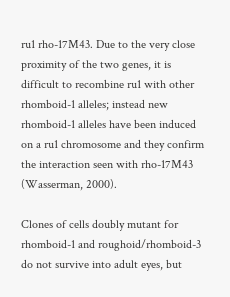ru1 rho-17M43. Due to the very close proximity of the two genes, it is difficult to recombine ru1 with other rhomboid-1 alleles; instead new rhomboid-1 alleles have been induced on a ru1 chromosome and they confirm the interaction seen with rho-17M43 (Wasserman, 2000).

Clones of cells doubly mutant for rhomboid-1 and roughoid/rhomboid-3 do not survive into adult eyes, but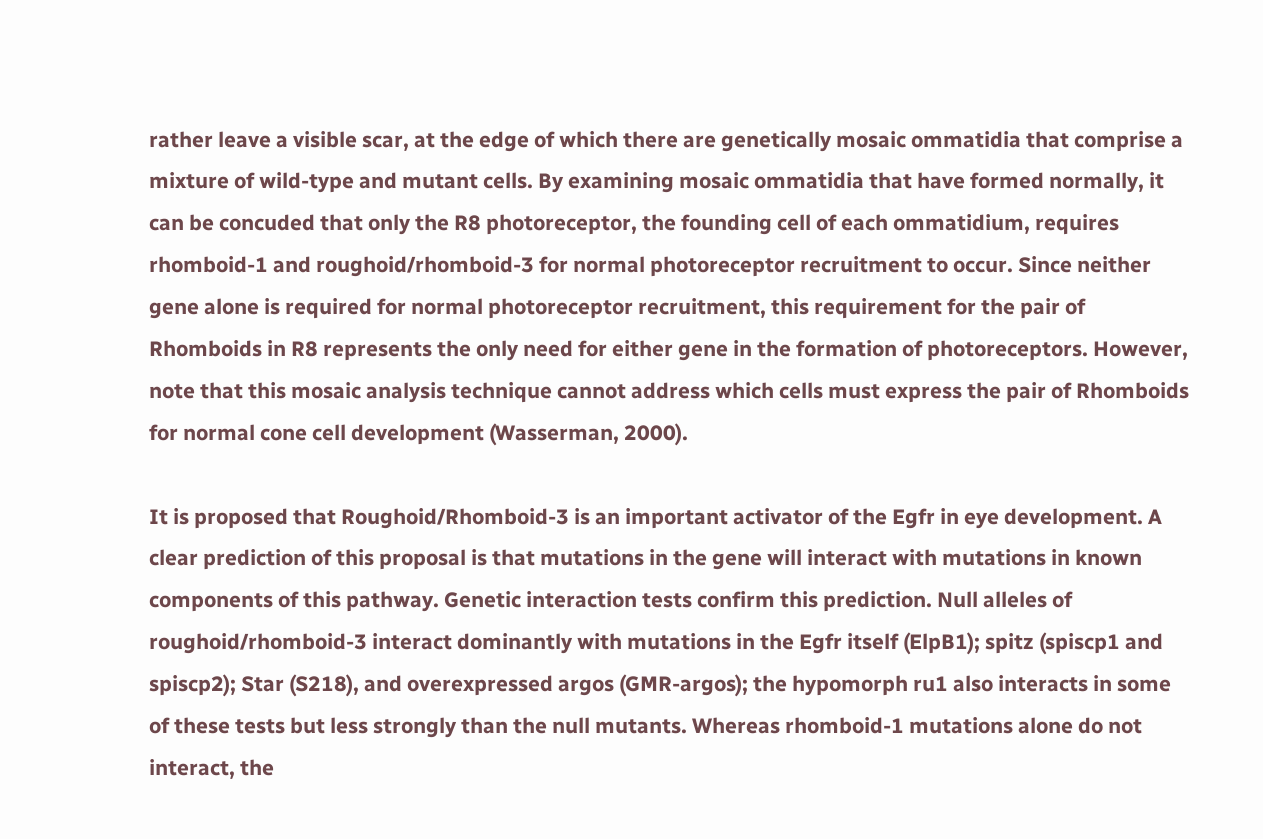rather leave a visible scar, at the edge of which there are genetically mosaic ommatidia that comprise a mixture of wild-type and mutant cells. By examining mosaic ommatidia that have formed normally, it can be concuded that only the R8 photoreceptor, the founding cell of each ommatidium, requires rhomboid-1 and roughoid/rhomboid-3 for normal photoreceptor recruitment to occur. Since neither gene alone is required for normal photoreceptor recruitment, this requirement for the pair of Rhomboids in R8 represents the only need for either gene in the formation of photoreceptors. However, note that this mosaic analysis technique cannot address which cells must express the pair of Rhomboids for normal cone cell development (Wasserman, 2000).

It is proposed that Roughoid/Rhomboid-3 is an important activator of the Egfr in eye development. A clear prediction of this proposal is that mutations in the gene will interact with mutations in known components of this pathway. Genetic interaction tests confirm this prediction. Null alleles of roughoid/rhomboid-3 interact dominantly with mutations in the Egfr itself (ElpB1); spitz (spiscp1 and spiscp2); Star (S218), and overexpressed argos (GMR-argos); the hypomorph ru1 also interacts in some of these tests but less strongly than the null mutants. Whereas rhomboid-1 mutations alone do not interact, the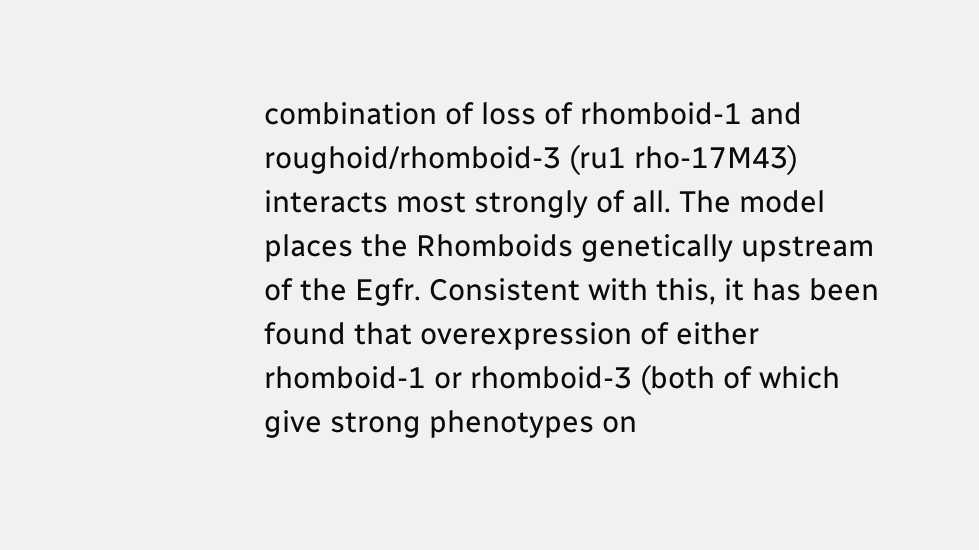combination of loss of rhomboid-1 and roughoid/rhomboid-3 (ru1 rho-17M43) interacts most strongly of all. The model places the Rhomboids genetically upstream of the Egfr. Consistent with this, it has been found that overexpression of either rhomboid-1 or rhomboid-3 (both of which give strong phenotypes on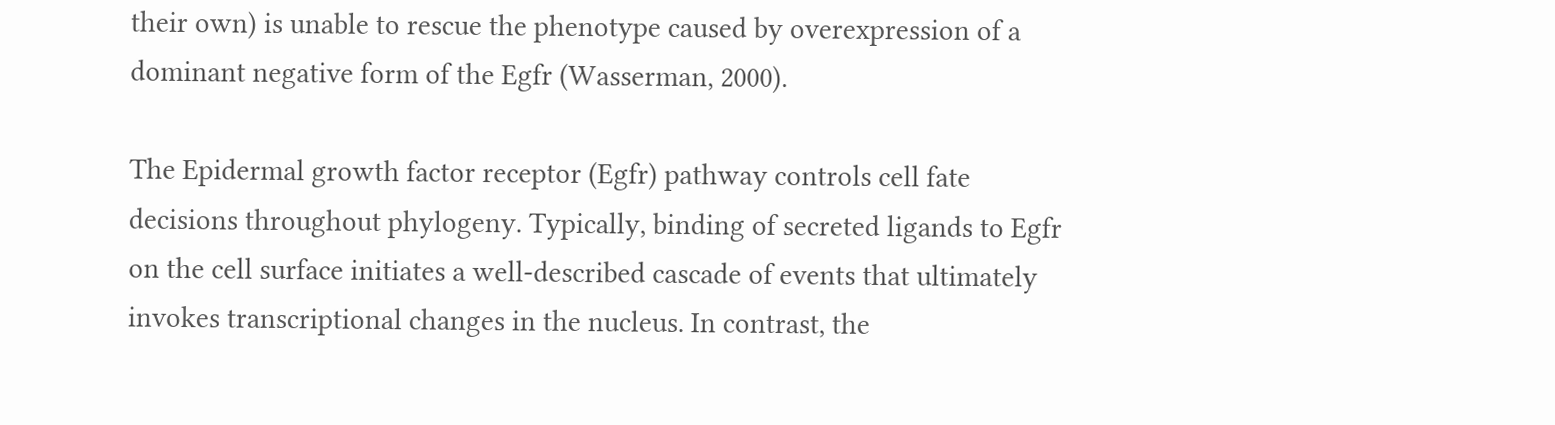their own) is unable to rescue the phenotype caused by overexpression of a dominant negative form of the Egfr (Wasserman, 2000).

The Epidermal growth factor receptor (Egfr) pathway controls cell fate decisions throughout phylogeny. Typically, binding of secreted ligands to Egfr on the cell surface initiates a well-described cascade of events that ultimately invokes transcriptional changes in the nucleus. In contrast, the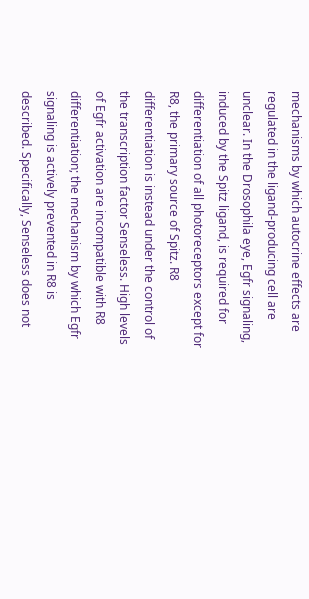mechanisms by which autocrine effects are regulated in the ligand-producing cell are unclear. In the Drosophila eye, Egfr signaling, induced by the Spitz ligand, is required for differentiation of all photoreceptors except for R8, the primary source of Spitz. R8 differentiation is instead under the control of the transcription factor Senseless. High levels of Egfr activation are incompatible with R8 differentiation; the mechanism by which Egfr signaling is actively prevented in R8 is described. Specifically, Senseless does not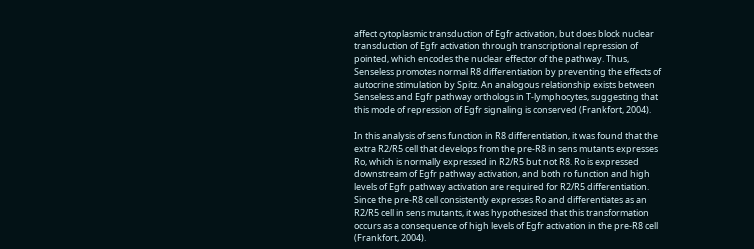affect cytoplasmic transduction of Egfr activation, but does block nuclear transduction of Egfr activation through transcriptional repression of pointed, which encodes the nuclear effector of the pathway. Thus, Senseless promotes normal R8 differentiation by preventing the effects of autocrine stimulation by Spitz. An analogous relationship exists between Senseless and Egfr pathway orthologs in T-lymphocytes, suggesting that this mode of repression of Egfr signaling is conserved (Frankfort, 2004).

In this analysis of sens function in R8 differentiation, it was found that the extra R2/R5 cell that develops from the pre-R8 in sens mutants expresses Ro, which is normally expressed in R2/R5 but not R8. Ro is expressed downstream of Egfr pathway activation, and both ro function and high levels of Egfr pathway activation are required for R2/R5 differentiation. Since the pre-R8 cell consistently expresses Ro and differentiates as an R2/R5 cell in sens mutants, it was hypothesized that this transformation occurs as a consequence of high levels of Egfr activation in the pre-R8 cell (Frankfort, 2004).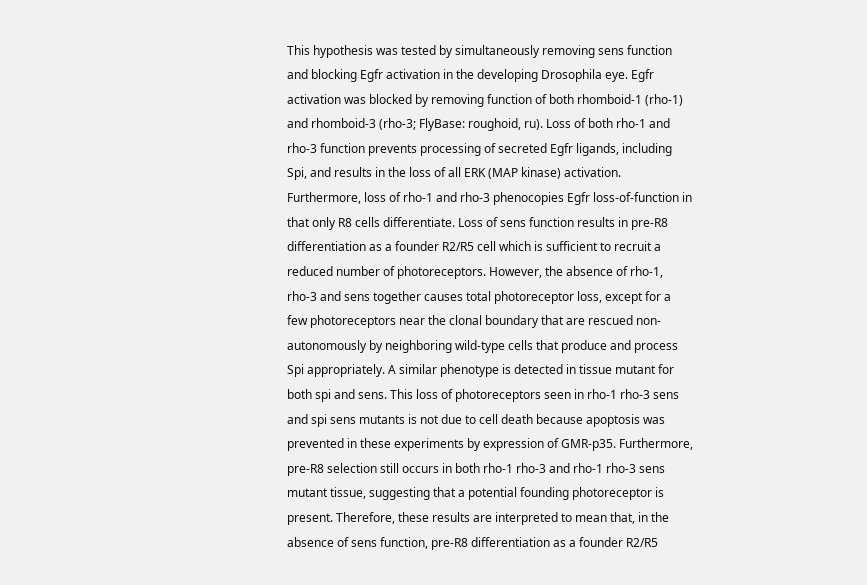This hypothesis was tested by simultaneously removing sens function and blocking Egfr activation in the developing Drosophila eye. Egfr activation was blocked by removing function of both rhomboid-1 (rho-1) and rhomboid-3 (rho-3; FlyBase: roughoid, ru). Loss of both rho-1 and rho-3 function prevents processing of secreted Egfr ligands, including Spi, and results in the loss of all ERK (MAP kinase) activation. Furthermore, loss of rho-1 and rho-3 phenocopies Egfr loss-of-function in that only R8 cells differentiate. Loss of sens function results in pre-R8 differentiation as a founder R2/R5 cell which is sufficient to recruit a reduced number of photoreceptors. However, the absence of rho-1, rho-3 and sens together causes total photoreceptor loss, except for a few photoreceptors near the clonal boundary that are rescued non-autonomously by neighboring wild-type cells that produce and process Spi appropriately. A similar phenotype is detected in tissue mutant for both spi and sens. This loss of photoreceptors seen in rho-1 rho-3 sens and spi sens mutants is not due to cell death because apoptosis was prevented in these experiments by expression of GMR-p35. Furthermore, pre-R8 selection still occurs in both rho-1 rho-3 and rho-1 rho-3 sens mutant tissue, suggesting that a potential founding photoreceptor is present. Therefore, these results are interpreted to mean that, in the absence of sens function, pre-R8 differentiation as a founder R2/R5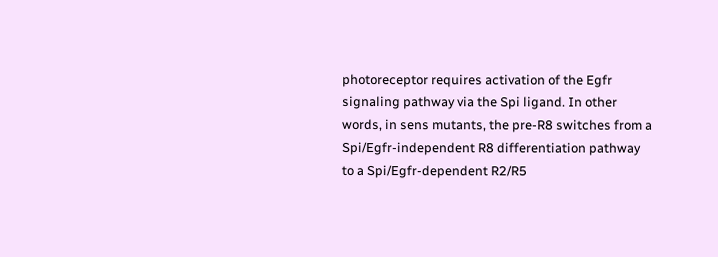photoreceptor requires activation of the Egfr signaling pathway via the Spi ligand. In other words, in sens mutants, the pre-R8 switches from a Spi/Egfr-independent R8 differentiation pathway to a Spi/Egfr-dependent R2/R5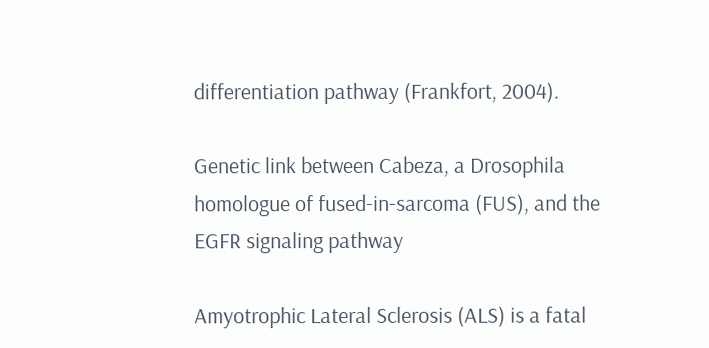differentiation pathway (Frankfort, 2004).

Genetic link between Cabeza, a Drosophila homologue of fused-in-sarcoma (FUS), and the EGFR signaling pathway

Amyotrophic Lateral Sclerosis (ALS) is a fatal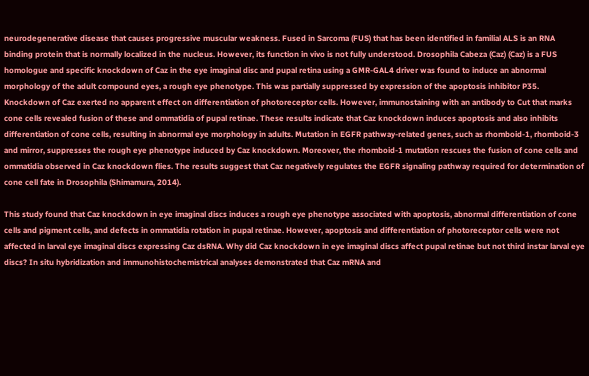neurodegenerative disease that causes progressive muscular weakness. Fused in Sarcoma (FUS) that has been identified in familial ALS is an RNA binding protein that is normally localized in the nucleus. However, its function in vivo is not fully understood. Drosophila Cabeza (Caz) (Caz) is a FUS homologue and specific knockdown of Caz in the eye imaginal disc and pupal retina using a GMR-GAL4 driver was found to induce an abnormal morphology of the adult compound eyes, a rough eye phenotype. This was partially suppressed by expression of the apoptosis inhibitor P35. Knockdown of Caz exerted no apparent effect on differentiation of photoreceptor cells. However, immunostaining with an antibody to Cut that marks cone cells revealed fusion of these and ommatidia of pupal retinae. These results indicate that Caz knockdown induces apoptosis and also inhibits differentiation of cone cells, resulting in abnormal eye morphology in adults. Mutation in EGFR pathway-related genes, such as rhomboid-1, rhomboid-3 and mirror, suppresses the rough eye phenotype induced by Caz knockdown. Moreover, the rhomboid-1 mutation rescues the fusion of cone cells and ommatidia observed in Caz knockdown flies. The results suggest that Caz negatively regulates the EGFR signaling pathway required for determination of cone cell fate in Drosophila (Shimamura, 2014).

This study found that Caz knockdown in eye imaginal discs induces a rough eye phenotype associated with apoptosis, abnormal differentiation of cone cells and pigment cells, and defects in ommatidia rotation in pupal retinae. However, apoptosis and differentiation of photoreceptor cells were not affected in larval eye imaginal discs expressing Caz dsRNA. Why did Caz knockdown in eye imaginal discs affect pupal retinae but not third instar larval eye discs? In situ hybridization and immunohistochemistrical analyses demonstrated that Caz mRNA and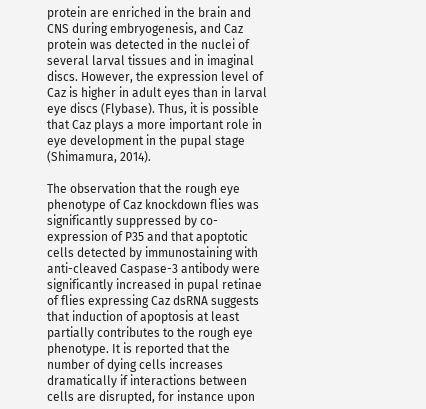protein are enriched in the brain and CNS during embryogenesis, and Caz protein was detected in the nuclei of several larval tissues and in imaginal discs. However, the expression level of Caz is higher in adult eyes than in larval eye discs (Flybase). Thus, it is possible that Caz plays a more important role in eye development in the pupal stage (Shimamura, 2014).

The observation that the rough eye phenotype of Caz knockdown flies was significantly suppressed by co-expression of P35 and that apoptotic cells detected by immunostaining with anti-cleaved Caspase-3 antibody were significantly increased in pupal retinae of flies expressing Caz dsRNA suggests that induction of apoptosis at least partially contributes to the rough eye phenotype. It is reported that the number of dying cells increases dramatically if interactions between cells are disrupted, for instance upon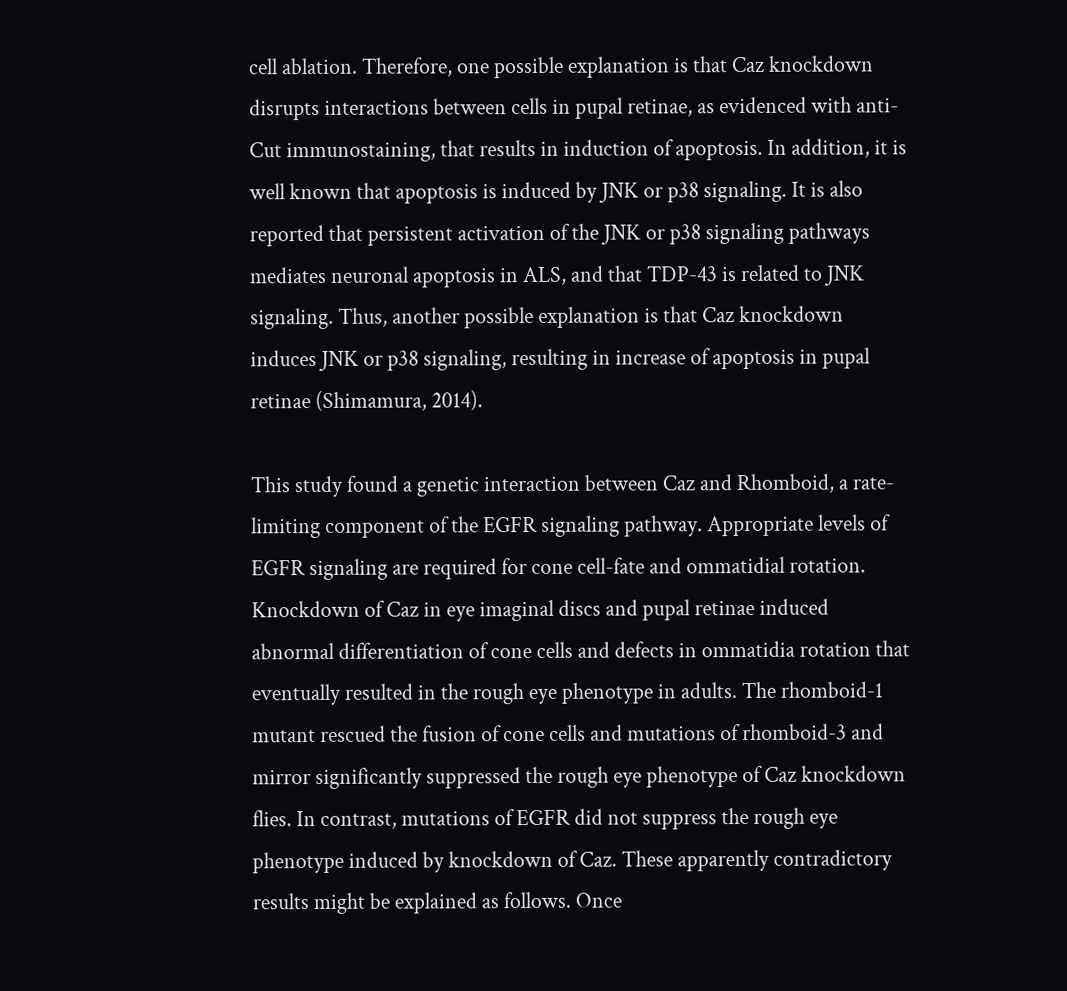cell ablation. Therefore, one possible explanation is that Caz knockdown disrupts interactions between cells in pupal retinae, as evidenced with anti-Cut immunostaining, that results in induction of apoptosis. In addition, it is well known that apoptosis is induced by JNK or p38 signaling. It is also reported that persistent activation of the JNK or p38 signaling pathways mediates neuronal apoptosis in ALS, and that TDP-43 is related to JNK signaling. Thus, another possible explanation is that Caz knockdown induces JNK or p38 signaling, resulting in increase of apoptosis in pupal retinae (Shimamura, 2014).

This study found a genetic interaction between Caz and Rhomboid, a rate-limiting component of the EGFR signaling pathway. Appropriate levels of EGFR signaling are required for cone cell-fate and ommatidial rotation. Knockdown of Caz in eye imaginal discs and pupal retinae induced abnormal differentiation of cone cells and defects in ommatidia rotation that eventually resulted in the rough eye phenotype in adults. The rhomboid-1 mutant rescued the fusion of cone cells and mutations of rhomboid-3 and mirror significantly suppressed the rough eye phenotype of Caz knockdown flies. In contrast, mutations of EGFR did not suppress the rough eye phenotype induced by knockdown of Caz. These apparently contradictory results might be explained as follows. Once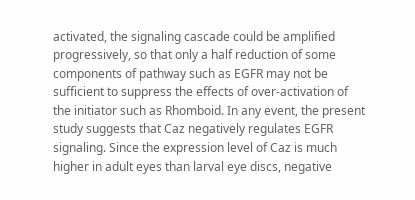activated, the signaling cascade could be amplified progressively, so that only a half reduction of some components of pathway such as EGFR may not be sufficient to suppress the effects of over-activation of the initiator such as Rhomboid. In any event, the present study suggests that Caz negatively regulates EGFR signaling. Since the expression level of Caz is much higher in adult eyes than larval eye discs, negative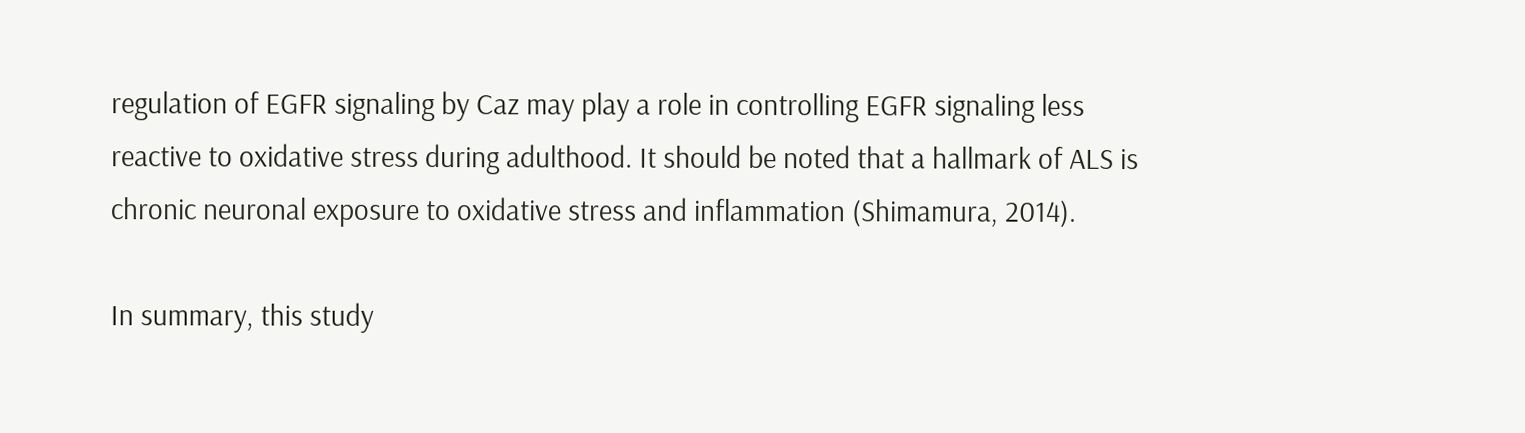regulation of EGFR signaling by Caz may play a role in controlling EGFR signaling less reactive to oxidative stress during adulthood. It should be noted that a hallmark of ALS is chronic neuronal exposure to oxidative stress and inflammation (Shimamura, 2014).

In summary, this study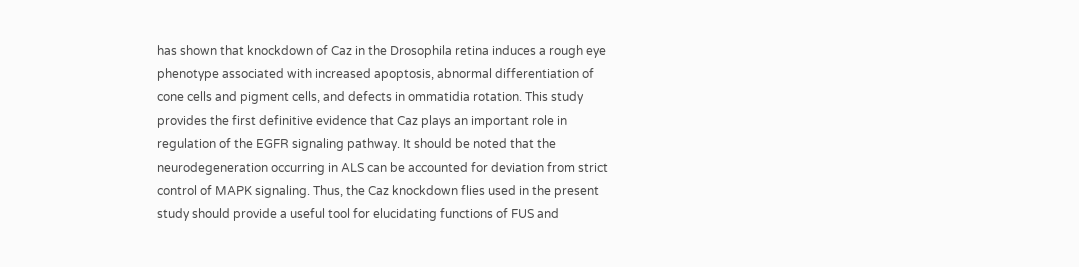has shown that knockdown of Caz in the Drosophila retina induces a rough eye phenotype associated with increased apoptosis, abnormal differentiation of cone cells and pigment cells, and defects in ommatidia rotation. This study provides the first definitive evidence that Caz plays an important role in regulation of the EGFR signaling pathway. It should be noted that the neurodegeneration occurring in ALS can be accounted for deviation from strict control of MAPK signaling. Thus, the Caz knockdown flies used in the present study should provide a useful tool for elucidating functions of FUS and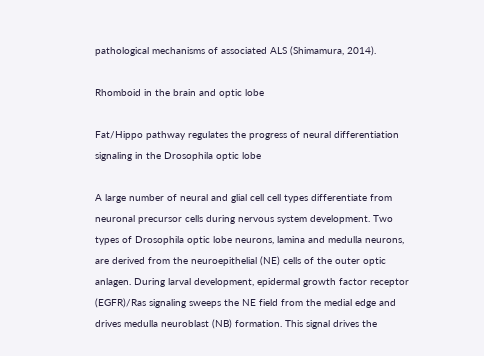pathological mechanisms of associated ALS (Shimamura, 2014).

Rhomboid in the brain and optic lobe

Fat/Hippo pathway regulates the progress of neural differentiation signaling in the Drosophila optic lobe

A large number of neural and glial cell cell types differentiate from neuronal precursor cells during nervous system development. Two types of Drosophila optic lobe neurons, lamina and medulla neurons, are derived from the neuroepithelial (NE) cells of the outer optic anlagen. During larval development, epidermal growth factor receptor (EGFR)/Ras signaling sweeps the NE field from the medial edge and drives medulla neuroblast (NB) formation. This signal drives the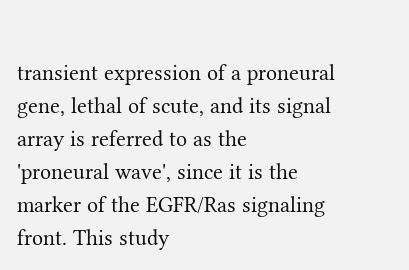transient expression of a proneural gene, lethal of scute, and its signal array is referred to as the 'proneural wave', since it is the marker of the EGFR/Ras signaling front. This study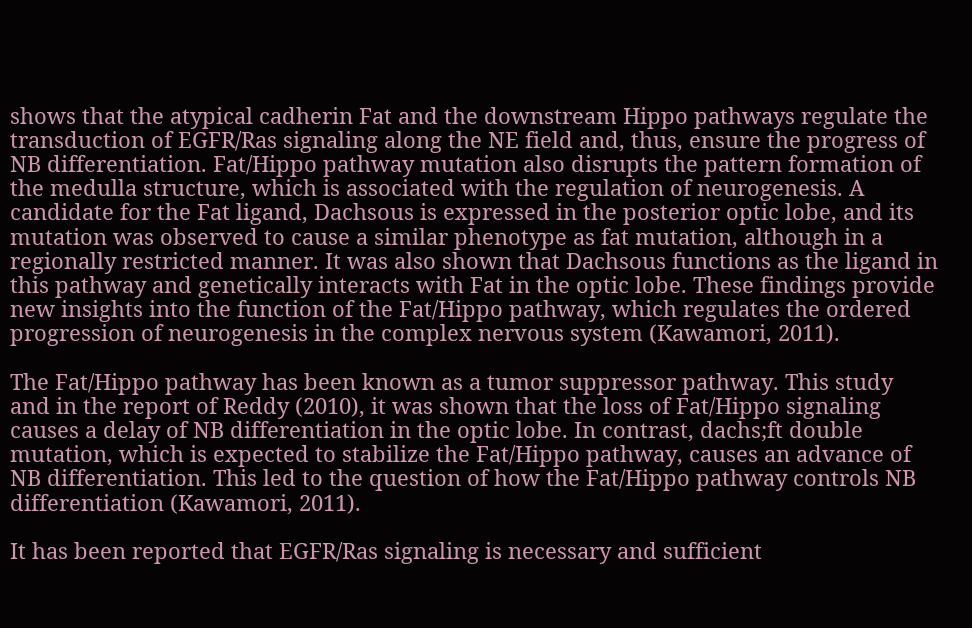shows that the atypical cadherin Fat and the downstream Hippo pathways regulate the transduction of EGFR/Ras signaling along the NE field and, thus, ensure the progress of NB differentiation. Fat/Hippo pathway mutation also disrupts the pattern formation of the medulla structure, which is associated with the regulation of neurogenesis. A candidate for the Fat ligand, Dachsous is expressed in the posterior optic lobe, and its mutation was observed to cause a similar phenotype as fat mutation, although in a regionally restricted manner. It was also shown that Dachsous functions as the ligand in this pathway and genetically interacts with Fat in the optic lobe. These findings provide new insights into the function of the Fat/Hippo pathway, which regulates the ordered progression of neurogenesis in the complex nervous system (Kawamori, 2011).

The Fat/Hippo pathway has been known as a tumor suppressor pathway. This study and in the report of Reddy (2010), it was shown that the loss of Fat/Hippo signaling causes a delay of NB differentiation in the optic lobe. In contrast, dachs;ft double mutation, which is expected to stabilize the Fat/Hippo pathway, causes an advance of NB differentiation. This led to the question of how the Fat/Hippo pathway controls NB differentiation (Kawamori, 2011).

It has been reported that EGFR/Ras signaling is necessary and sufficient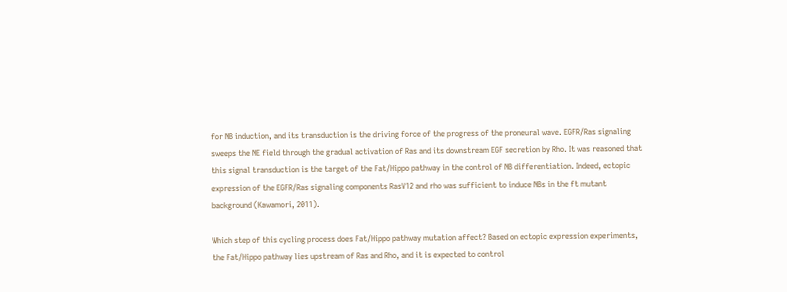for NB induction, and its transduction is the driving force of the progress of the proneural wave. EGFR/Ras signaling sweeps the NE field through the gradual activation of Ras and its downstream EGF secretion by Rho. It was reasoned that this signal transduction is the target of the Fat/Hippo pathway in the control of NB differentiation. Indeed, ectopic expression of the EGFR/Ras signaling components RasV12 and rho was sufficient to induce NBs in the ft mutant background (Kawamori, 2011).

Which step of this cycling process does Fat/Hippo pathway mutation affect? Based on ectopic expression experiments, the Fat/Hippo pathway lies upstream of Ras and Rho, and it is expected to control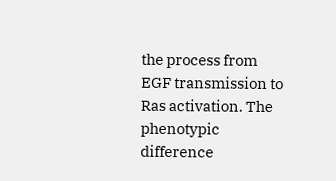the process from EGF transmission to Ras activation. The phenotypic difference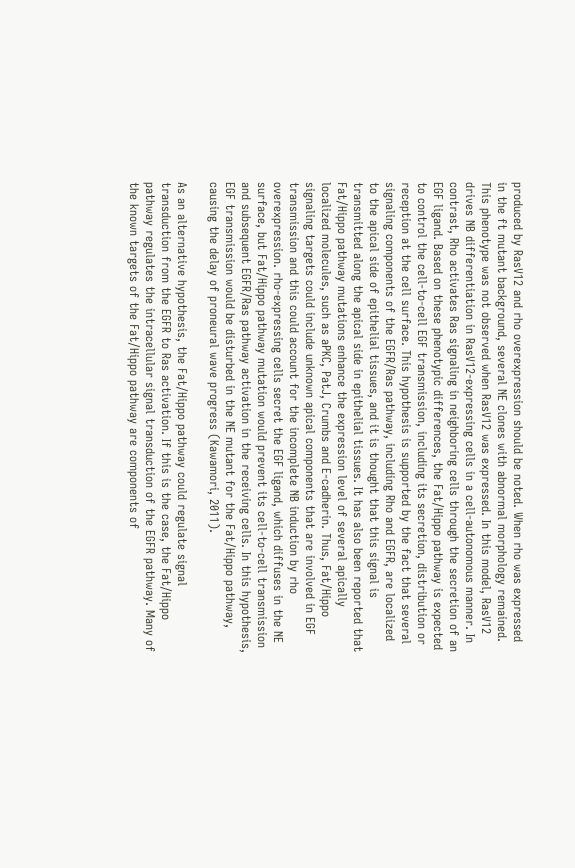produced by RasV12 and rho overexpression should be noted. When rho was expressed in the ft mutant background, several NE clones with abnormal morphology remained. This phenotype was not observed when RasV12 was expressed. In this model, RasV12 drives NB differentiation in RasV12-expressing cells in a cell-autonomous manner. In contrast, Rho activates Ras signaling in neighboring cells through the secretion of an EGF ligand. Based on these phenotypic differences, the Fat/Hippo pathway is expected to control the cell-to-cell EGF transmission, including its secretion, distribution or reception at the cell surface. This hypothesis is supported by the fact that several signaling components of the EGFR/Ras pathway, including Rho and EGFR, are localized to the apical side of epithelial tissues, and it is thought that this signal is transmitted along the apical side in epithelial tissues. It has also been reported that Fat/Hippo pathway mutations enhance the expression level of several apically localized molecules, such as aPKC, PatJ, Crumbs and E-cadherin. Thus, Fat/Hippo signaling targets could include unknown apical components that are involved in EGF transmission and this could account for the incomplete NB induction by rho overexpression. rho-expressing cells secret the EGF ligand, which diffuses in the NE surface, but Fat/Hippo pathway mutation would prevent its cell-to-cell transmission and subsequent EGFR/Ras pathway activation in the receiving cells. In this hypothesis, EGF transmission would be disturbed in the NE mutant for the Fat/Hippo pathway, causing the delay of proneural wave progress (Kawamori, 2011).

As an alternative hypothesis, the Fat/Hippo pathway could regulate signal transduction from the EGFR to Ras activation. If this is the case, the Fat/Hippo pathway regulates the intracellular signal transduction of the EGFR pathway. Many of the known targets of the Fat/Hippo pathway are components of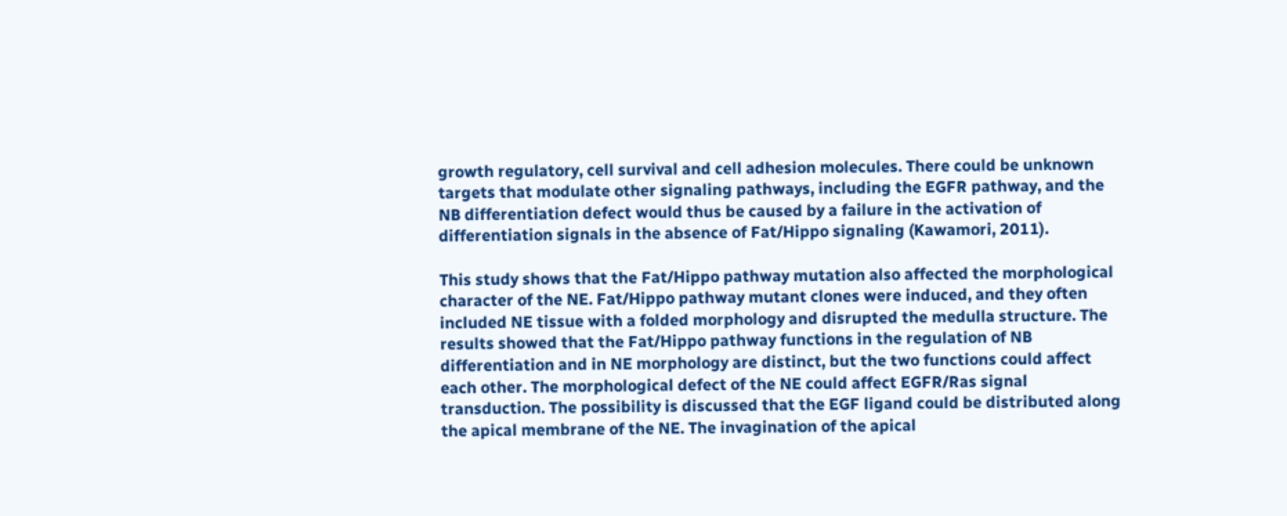growth regulatory, cell survival and cell adhesion molecules. There could be unknown targets that modulate other signaling pathways, including the EGFR pathway, and the NB differentiation defect would thus be caused by a failure in the activation of differentiation signals in the absence of Fat/Hippo signaling (Kawamori, 2011).

This study shows that the Fat/Hippo pathway mutation also affected the morphological character of the NE. Fat/Hippo pathway mutant clones were induced, and they often included NE tissue with a folded morphology and disrupted the medulla structure. The results showed that the Fat/Hippo pathway functions in the regulation of NB differentiation and in NE morphology are distinct, but the two functions could affect each other. The morphological defect of the NE could affect EGFR/Ras signal transduction. The possibility is discussed that the EGF ligand could be distributed along the apical membrane of the NE. The invagination of the apical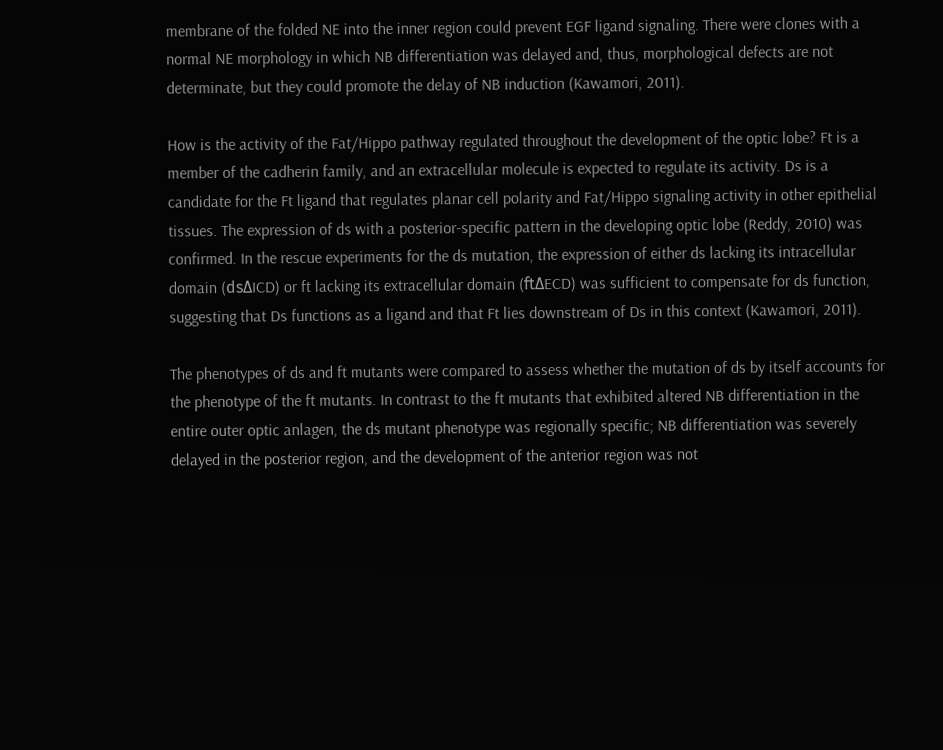membrane of the folded NE into the inner region could prevent EGF ligand signaling. There were clones with a normal NE morphology in which NB differentiation was delayed and, thus, morphological defects are not determinate, but they could promote the delay of NB induction (Kawamori, 2011).

How is the activity of the Fat/Hippo pathway regulated throughout the development of the optic lobe? Ft is a member of the cadherin family, and an extracellular molecule is expected to regulate its activity. Ds is a candidate for the Ft ligand that regulates planar cell polarity and Fat/Hippo signaling activity in other epithelial tissues. The expression of ds with a posterior-specific pattern in the developing optic lobe (Reddy, 2010) was confirmed. In the rescue experiments for the ds mutation, the expression of either ds lacking its intracellular domain (dsΔICD) or ft lacking its extracellular domain (ftΔECD) was sufficient to compensate for ds function, suggesting that Ds functions as a ligand and that Ft lies downstream of Ds in this context (Kawamori, 2011).

The phenotypes of ds and ft mutants were compared to assess whether the mutation of ds by itself accounts for the phenotype of the ft mutants. In contrast to the ft mutants that exhibited altered NB differentiation in the entire outer optic anlagen, the ds mutant phenotype was regionally specific; NB differentiation was severely delayed in the posterior region, and the development of the anterior region was not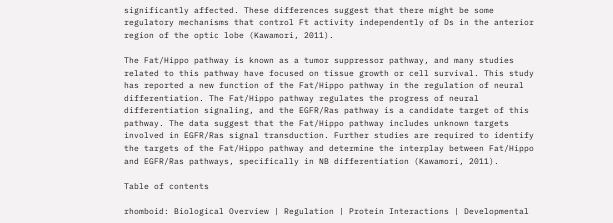significantly affected. These differences suggest that there might be some regulatory mechanisms that control Ft activity independently of Ds in the anterior region of the optic lobe (Kawamori, 2011).

The Fat/Hippo pathway is known as a tumor suppressor pathway, and many studies related to this pathway have focused on tissue growth or cell survival. This study has reported a new function of the Fat/Hippo pathway in the regulation of neural differentiation. The Fat/Hippo pathway regulates the progress of neural differentiation signaling, and the EGFR/Ras pathway is a candidate target of this pathway. The data suggest that the Fat/Hippo pathway includes unknown targets involved in EGFR/Ras signal transduction. Further studies are required to identify the targets of the Fat/Hippo pathway and determine the interplay between Fat/Hippo and EGFR/Ras pathways, specifically in NB differentiation (Kawamori, 2011).

Table of contents

rhomboid: Biological Overview | Regulation | Protein Interactions | Developmental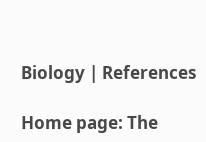Biology | References

Home page: The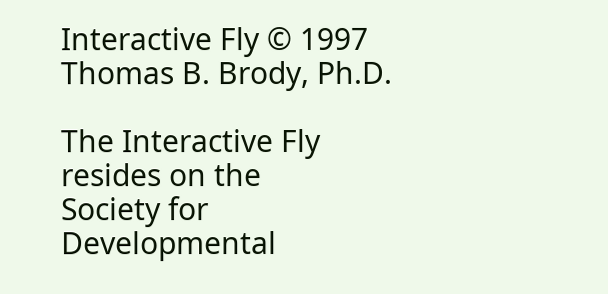Interactive Fly © 1997 Thomas B. Brody, Ph.D.

The Interactive Fly resides on the
Society for Developmental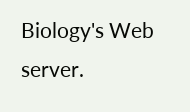Biology's Web server.